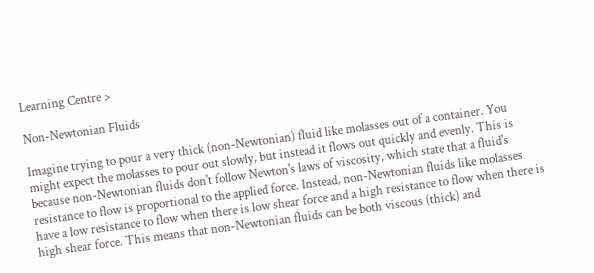Learning Centre >

Non-Newtonian Fluids

Imagine trying to pour a very thick (non-Newtonian) fluid like molasses out of a container. You might expect the molasses to pour out slowly, but instead it flows out quickly and evenly. This is because non-Newtonian fluids don't follow Newton's laws of viscosity, which state that a fluid's resistance to flow is proportional to the applied force. Instead, non-Newtonian fluids like molasses have a low resistance to flow when there is low shear force and a high resistance to flow when there is high shear force. This means that non-Newtonian fluids can be both viscous (thick) and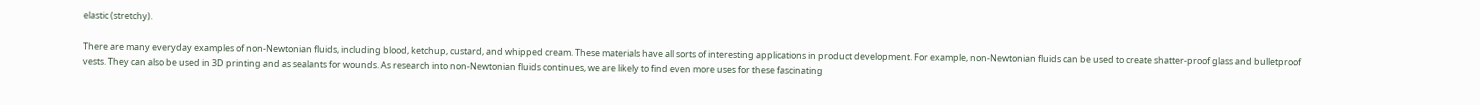elastic (stretchy).

There are many everyday examples of non-Newtonian fluids, including blood, ketchup, custard, and whipped cream. These materials have all sorts of interesting applications in product development. For example, non-Newtonian fluids can be used to create shatter-proof glass and bulletproof vests. They can also be used in 3D printing and as sealants for wounds. As research into non-Newtonian fluids continues, we are likely to find even more uses for these fascinating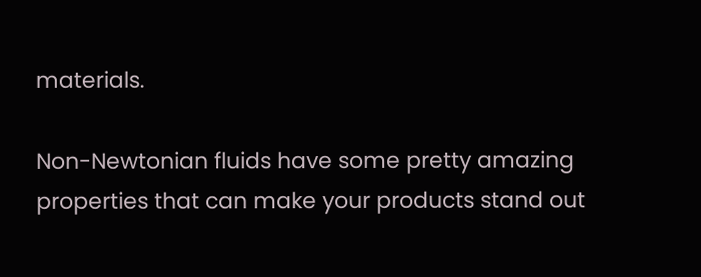materials.

Non-Newtonian fluids have some pretty amazing properties that can make your products stand out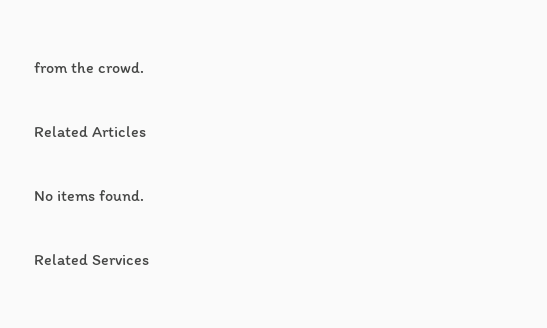from the crowd.

Related Articles

No items found.

Related Services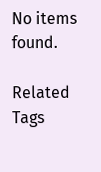No items found.

Related Tags